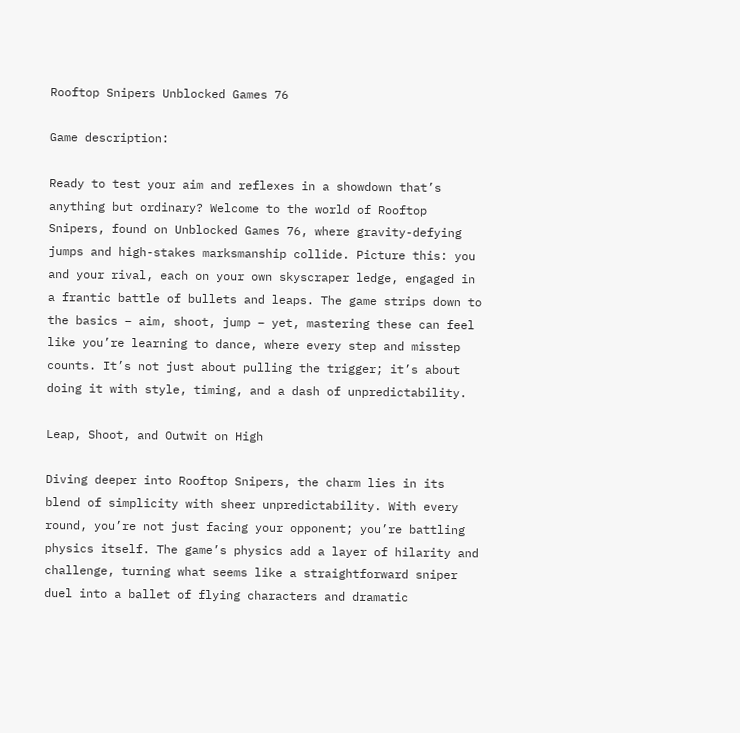Rooftop Snipers Unblocked Games 76

Game description:

Ready to test your aim and reflexes in a showdown that’s anything but ordinary? Welcome to the world of Rooftop Snipers, found on Unblocked Games 76, where gravity-defying jumps and high-stakes marksmanship collide. Picture this: you and your rival, each on your own skyscraper ledge, engaged in a frantic battle of bullets and leaps. The game strips down to the basics – aim, shoot, jump – yet, mastering these can feel like you’re learning to dance, where every step and misstep counts. It’s not just about pulling the trigger; it’s about doing it with style, timing, and a dash of unpredictability.

Leap, Shoot, and Outwit on High

Diving deeper into Rooftop Snipers, the charm lies in its blend of simplicity with sheer unpredictability. With every round, you’re not just facing your opponent; you’re battling physics itself. The game’s physics add a layer of hilarity and challenge, turning what seems like a straightforward sniper duel into a ballet of flying characters and dramatic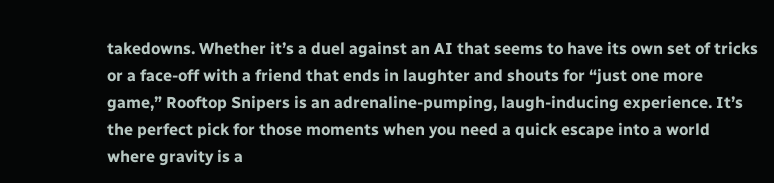takedowns. Whether it’s a duel against an AI that seems to have its own set of tricks or a face-off with a friend that ends in laughter and shouts for “just one more game,” Rooftop Snipers is an adrenaline-pumping, laugh-inducing experience. It’s the perfect pick for those moments when you need a quick escape into a world where gravity is a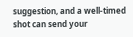suggestion, and a well-timed shot can send your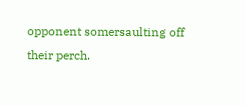opponent somersaulting off their perch.